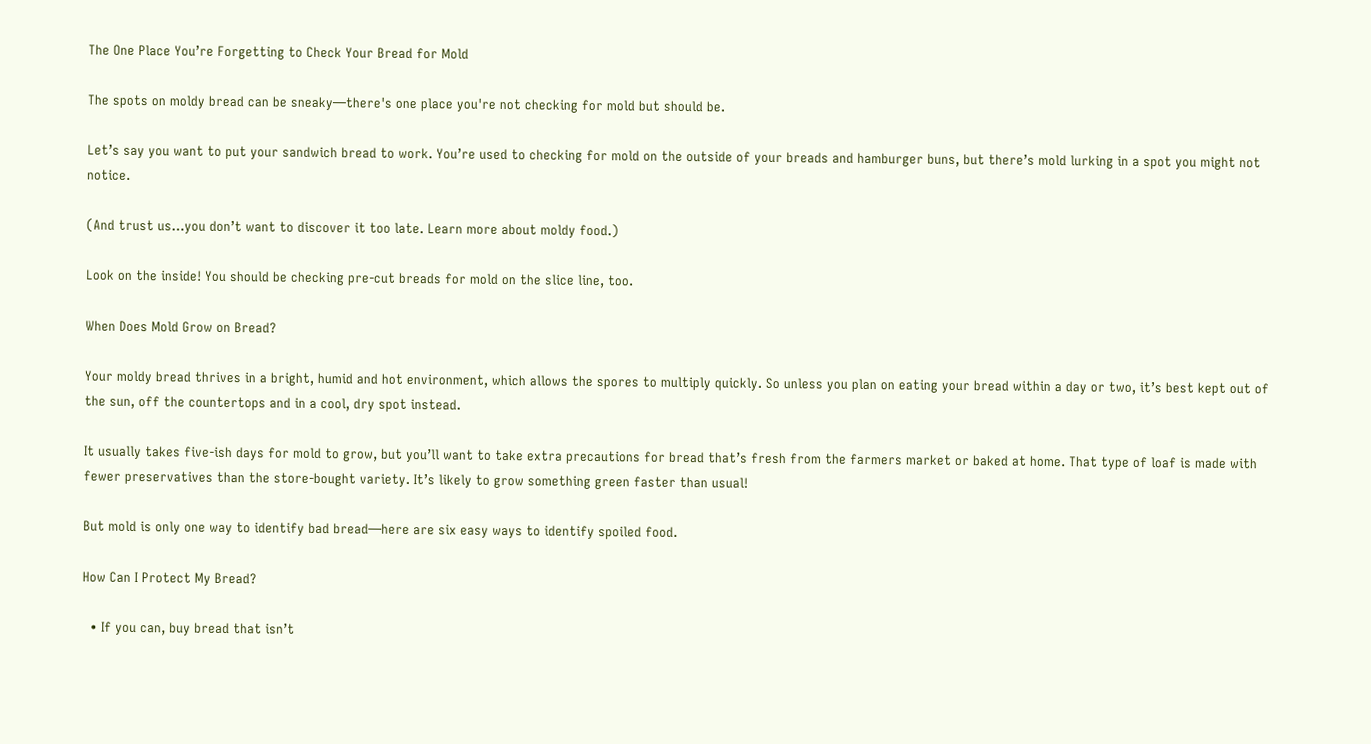The One Place You’re Forgetting to Check Your Bread for Mold

The spots on moldy bread can be sneaky—there's one place you're not checking for mold but should be.

Let’s say you want to put your sandwich bread to work. You’re used to checking for mold on the outside of your breads and hamburger buns, but there’s mold lurking in a spot you might not notice.

(And trust us…you don’t want to discover it too late. Learn more about moldy food.)

Look on the inside! You should be checking pre-cut breads for mold on the slice line, too.

When Does Mold Grow on Bread?

Your moldy bread thrives in a bright, humid and hot environment, which allows the spores to multiply quickly. So unless you plan on eating your bread within a day or two, it’s best kept out of the sun, off the countertops and in a cool, dry spot instead.

It usually takes five-ish days for mold to grow, but you’ll want to take extra precautions for bread that’s fresh from the farmers market or baked at home. That type of loaf is made with fewer preservatives than the store-bought variety. It’s likely to grow something green faster than usual!

But mold is only one way to identify bad bread—here are six easy ways to identify spoiled food.

How Can I Protect My Bread?

  • If you can, buy bread that isn’t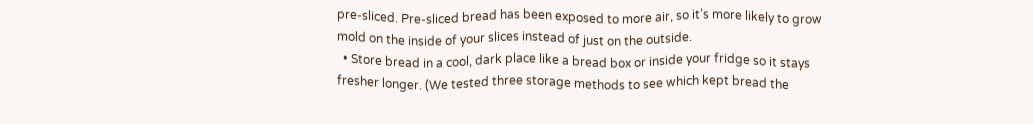pre-sliced. Pre-sliced bread has been exposed to more air, so it’s more likely to grow mold on the inside of your slices instead of just on the outside.
  • Store bread in a cool, dark place like a bread box or inside your fridge so it stays fresher longer. (We tested three storage methods to see which kept bread the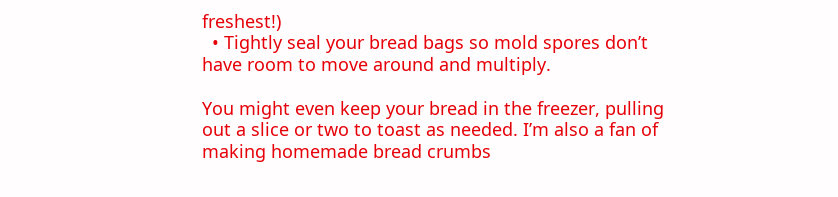freshest!)
  • Tightly seal your bread bags so mold spores don’t have room to move around and multiply.

You might even keep your bread in the freezer, pulling out a slice or two to toast as needed. I’m also a fan of making homemade bread crumbs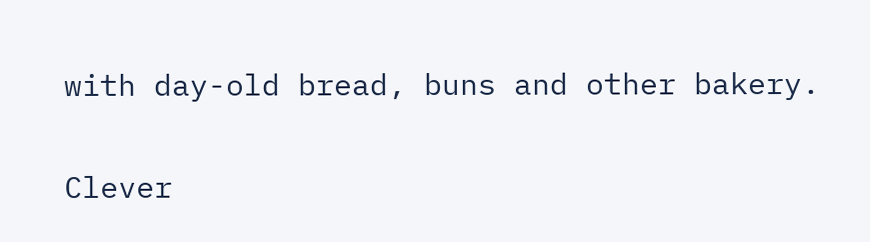with day-old bread, buns and other bakery.

Clever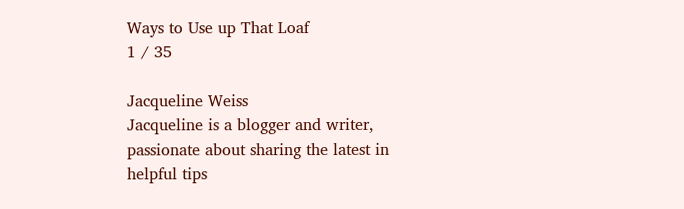Ways to Use up That Loaf
1 / 35

Jacqueline Weiss
Jacqueline is a blogger and writer, passionate about sharing the latest in helpful tips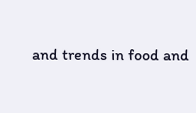and trends in food and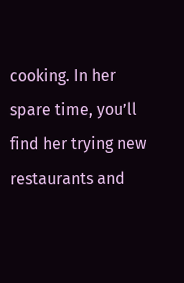cooking. In her spare time, you’ll find her trying new restaurants and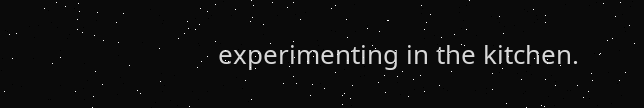experimenting in the kitchen.